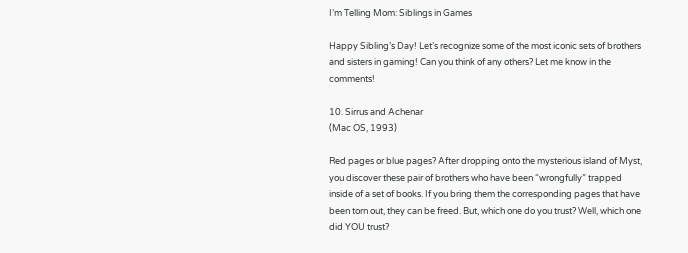I’m Telling Mom: Siblings in Games

Happy Sibling’s Day! Let’s recognize some of the most iconic sets of brothers and sisters in gaming! Can you think of any others? Let me know in the comments!

10. Sirrus and Achenar
(Mac OS, 1993)

Red pages or blue pages? After dropping onto the mysterious island of Myst, you discover these pair of brothers who have been “wrongfully” trapped inside of a set of books. If you bring them the corresponding pages that have been torn out, they can be freed. But, which one do you trust? Well, which one did YOU trust?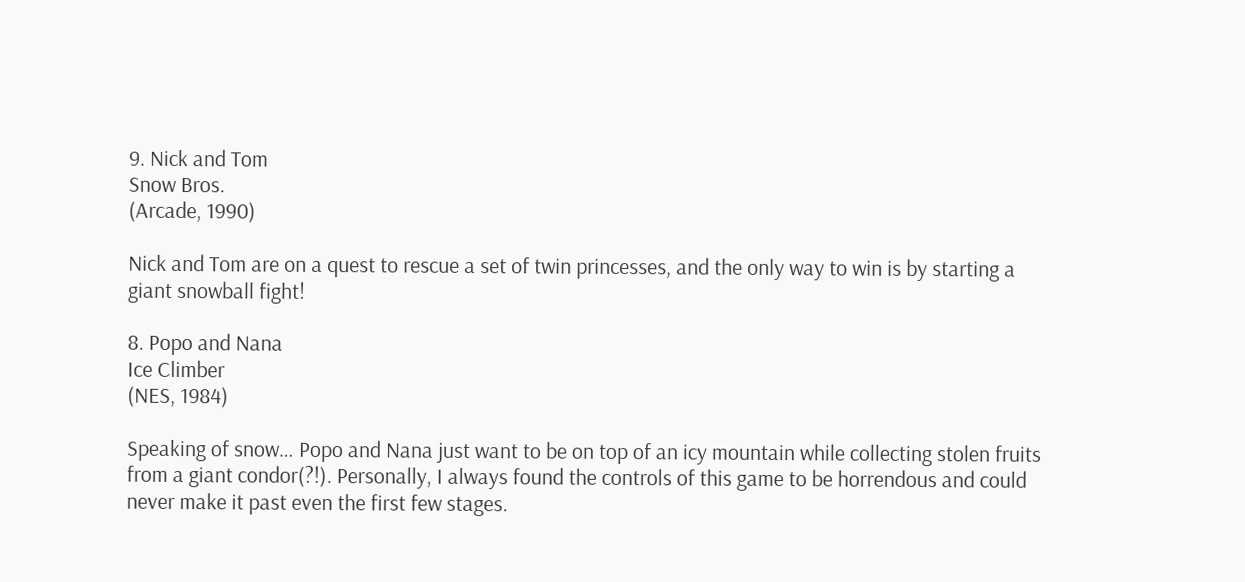9. Nick and Tom
Snow Bros.
(Arcade, 1990)

Nick and Tom are on a quest to rescue a set of twin princesses, and the only way to win is by starting a giant snowball fight!

8. Popo and Nana
Ice Climber
(NES, 1984)

Speaking of snow… Popo and Nana just want to be on top of an icy mountain while collecting stolen fruits from a giant condor(?!). Personally, I always found the controls of this game to be horrendous and could never make it past even the first few stages.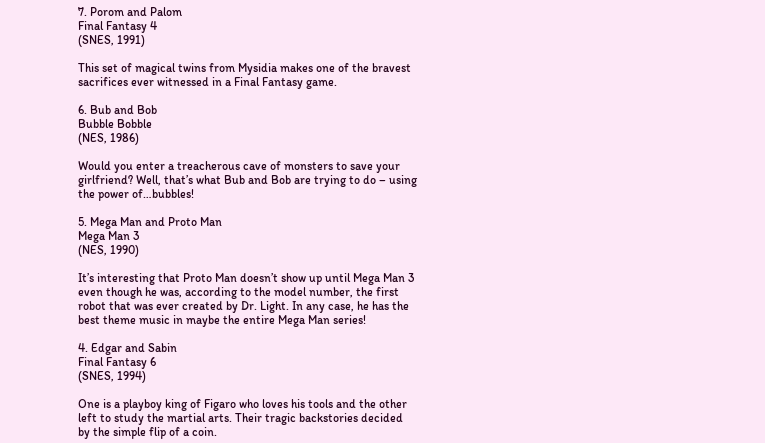7. Porom and Palom
Final Fantasy 4
(SNES, 1991)

This set of magical twins from Mysidia makes one of the bravest sacrifices ever witnessed in a Final Fantasy game.

6. Bub and Bob
Bubble Bobble
(NES, 1986)

Would you enter a treacherous cave of monsters to save your girlfriend? Well, that’s what Bub and Bob are trying to do – using the power of…bubbles!

5. Mega Man and Proto Man
Mega Man 3
(NES, 1990)

It’s interesting that Proto Man doesn’t show up until Mega Man 3 even though he was, according to the model number, the first robot that was ever created by Dr. Light. In any case, he has the best theme music in maybe the entire Mega Man series!

4. Edgar and Sabin
Final Fantasy 6
(SNES, 1994)

One is a playboy king of Figaro who loves his tools and the other left to study the martial arts. Their tragic backstories decided by the simple flip of a coin.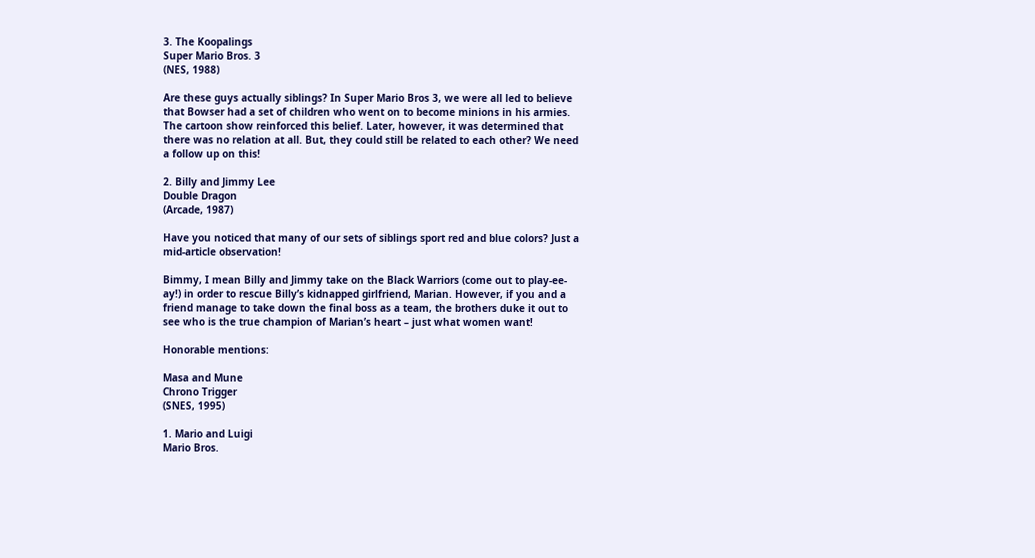3. The Koopalings
Super Mario Bros. 3
(NES, 1988)

Are these guys actually siblings? In Super Mario Bros 3, we were all led to believe that Bowser had a set of children who went on to become minions in his armies. The cartoon show reinforced this belief. Later, however, it was determined that there was no relation at all. But, they could still be related to each other? We need a follow up on this!

2. Billy and Jimmy Lee
Double Dragon
(Arcade, 1987)

Have you noticed that many of our sets of siblings sport red and blue colors? Just a mid-article observation!

Bimmy, I mean Billy and Jimmy take on the Black Warriors (come out to play-ee-ay!) in order to rescue Billy’s kidnapped girlfriend, Marian. However, if you and a friend manage to take down the final boss as a team, the brothers duke it out to see who is the true champion of Marian’s heart – just what women want!

Honorable mentions:

Masa and Mune
Chrono Trigger
(SNES, 1995)

1. Mario and Luigi
Mario Bros.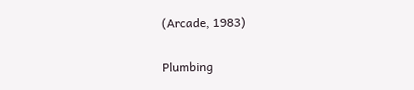(Arcade, 1983)

Plumbing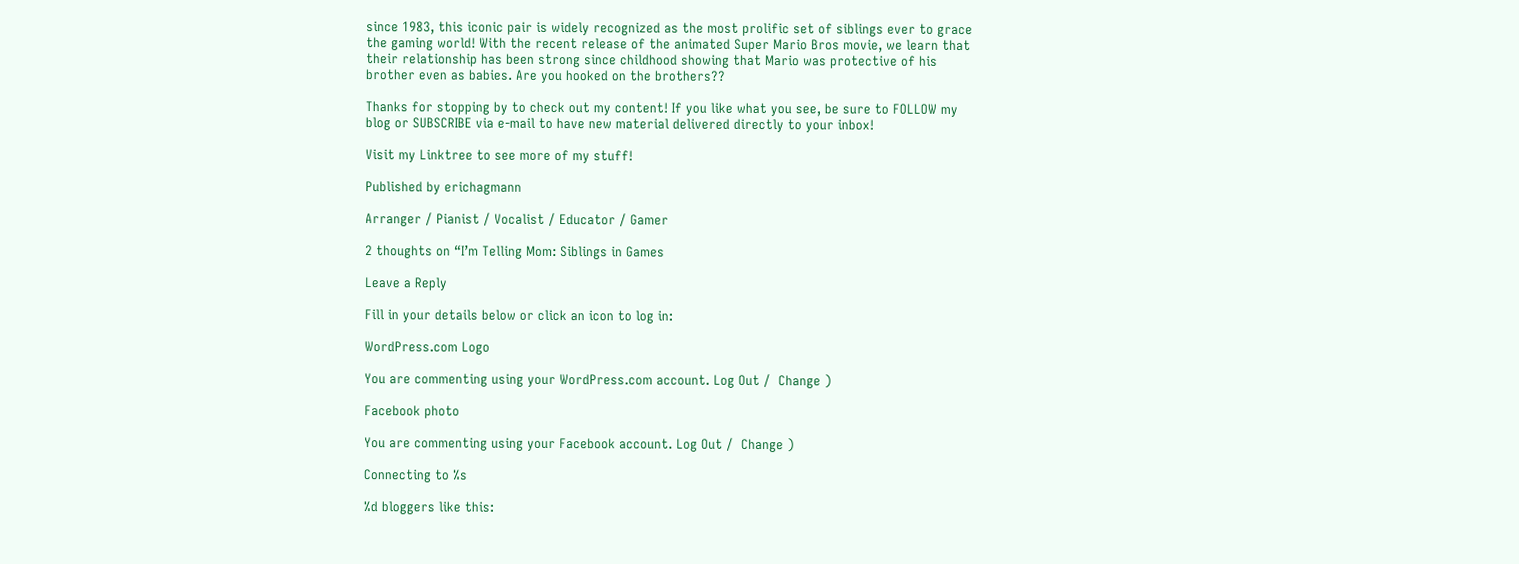since 1983, this iconic pair is widely recognized as the most prolific set of siblings ever to grace the gaming world! With the recent release of the animated Super Mario Bros movie, we learn that their relationship has been strong since childhood showing that Mario was protective of his brother even as babies. Are you hooked on the brothers??

Thanks for stopping by to check out my content! If you like what you see, be sure to FOLLOW my blog or SUBSCRIBE via e-mail to have new material delivered directly to your inbox!

Visit my Linktree to see more of my stuff!

Published by erichagmann

Arranger / Pianist / Vocalist / Educator / Gamer

2 thoughts on “I’m Telling Mom: Siblings in Games

Leave a Reply

Fill in your details below or click an icon to log in:

WordPress.com Logo

You are commenting using your WordPress.com account. Log Out /  Change )

Facebook photo

You are commenting using your Facebook account. Log Out /  Change )

Connecting to %s

%d bloggers like this: